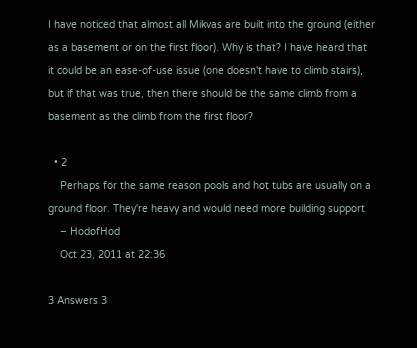I have noticed that almost all Mikvas are built into the ground (either as a basement or on the first floor). Why is that? I have heard that it could be an ease-of-use issue (one doesn't have to climb stairs), but if that was true, then there should be the same climb from a basement as the climb from the first floor?

  • 2
    Perhaps for the same reason pools and hot tubs are usually on a ground floor. They're heavy and would need more building support
    – HodofHod
    Oct 23, 2011 at 22:36

3 Answers 3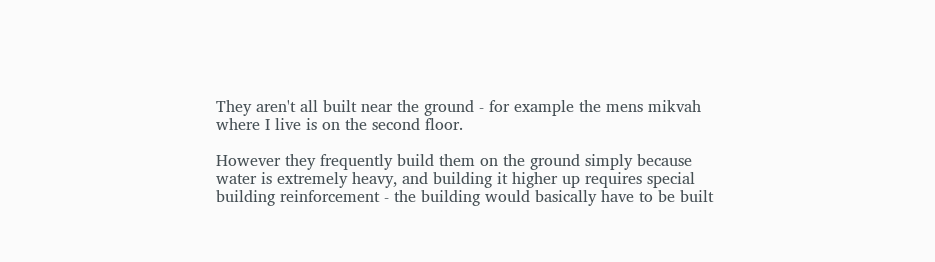They aren't all built near the ground - for example the mens mikvah where I live is on the second floor.

However they frequently build them on the ground simply because water is extremely heavy, and building it higher up requires special building reinforcement - the building would basically have to be built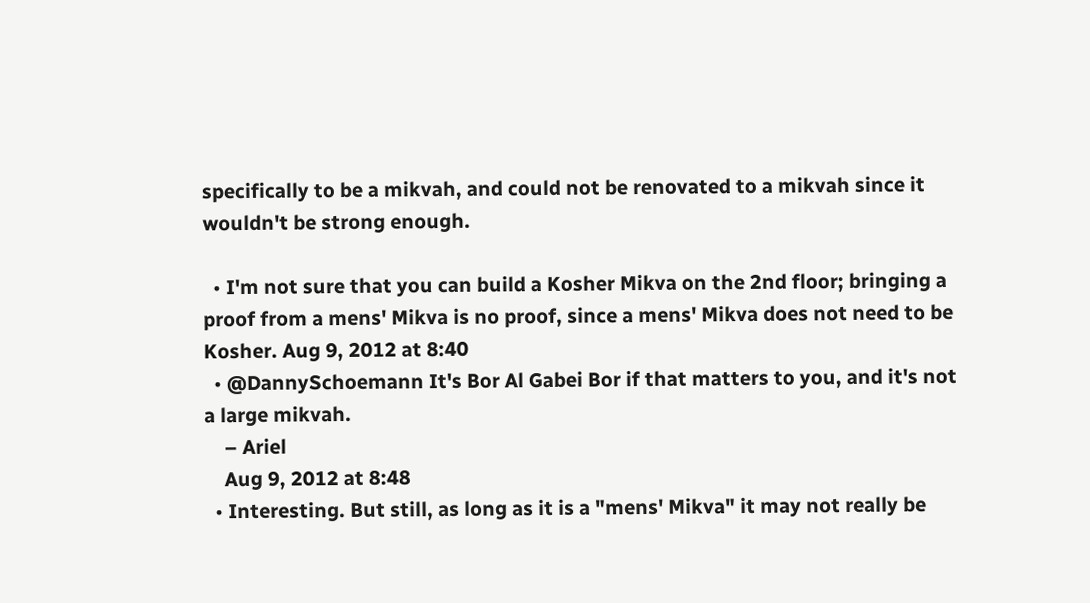specifically to be a mikvah, and could not be renovated to a mikvah since it wouldn't be strong enough.

  • I'm not sure that you can build a Kosher Mikva on the 2nd floor; bringing a proof from a mens' Mikva is no proof, since a mens' Mikva does not need to be Kosher. Aug 9, 2012 at 8:40
  • @DannySchoemann It's Bor Al Gabei Bor if that matters to you, and it's not a large mikvah.
    – Ariel
    Aug 9, 2012 at 8:48
  • Interesting. But still, as long as it is a "mens' Mikva" it may not really be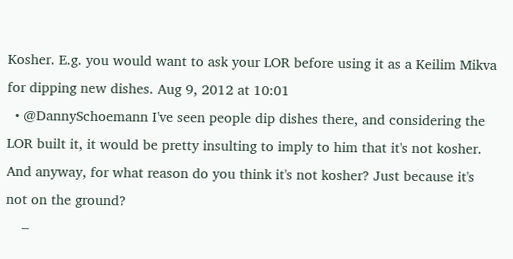Kosher. E.g. you would want to ask your LOR before using it as a Keilim Mikva for dipping new dishes. Aug 9, 2012 at 10:01
  • @DannySchoemann I've seen people dip dishes there, and considering the LOR built it, it would be pretty insulting to imply to him that it's not kosher. And anyway, for what reason do you think it's not kosher? Just because it's not on the ground?
    –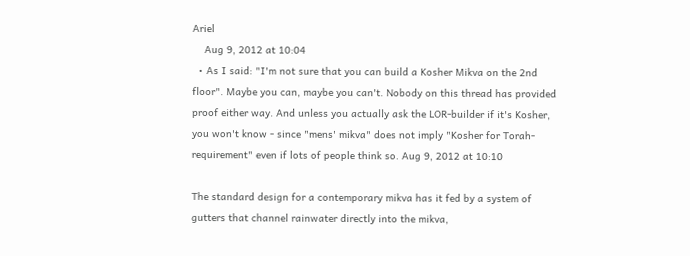Ariel
    Aug 9, 2012 at 10:04
  • As I said: "I'm not sure that you can build a Kosher Mikva on the 2nd floor". Maybe you can, maybe you can't. Nobody on this thread has provided proof either way. And unless you actually ask the LOR-builder if it's Kosher, you won't know - since "mens' mikva" does not imply "Kosher for Torah-requirement" even if lots of people think so. Aug 9, 2012 at 10:10

The standard design for a contemporary mikva has it fed by a system of gutters that channel rainwater directly into the mikva,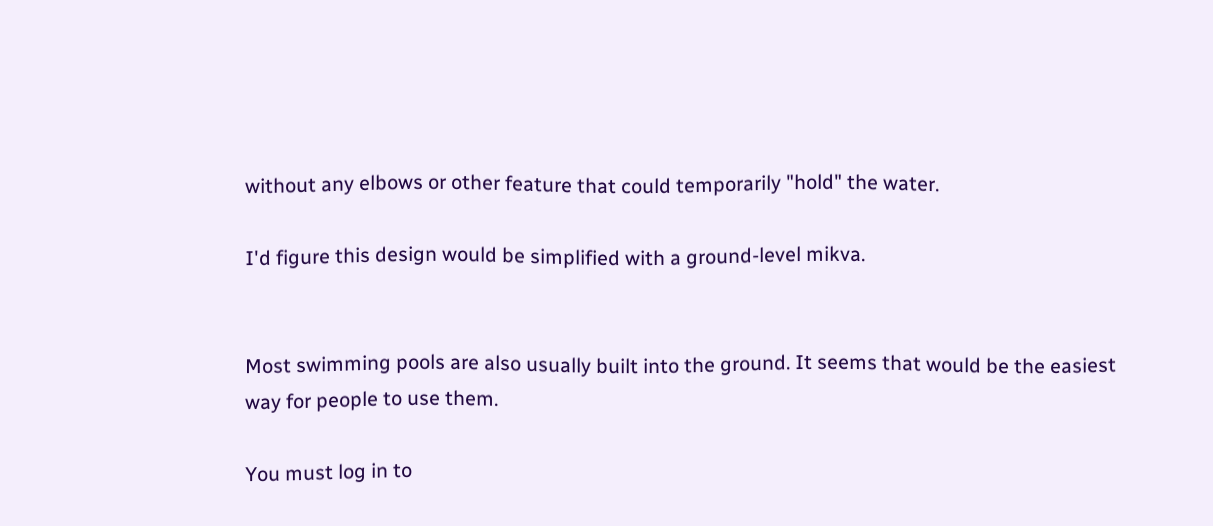without any elbows or other feature that could temporarily "hold" the water.

I'd figure this design would be simplified with a ground-level mikva.


Most swimming pools are also usually built into the ground. It seems that would be the easiest way for people to use them.

You must log in to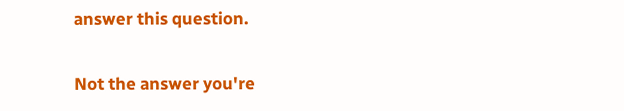answer this question.

Not the answer you're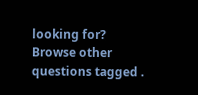looking for? Browse other questions tagged .